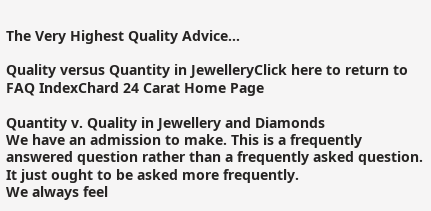The Very Highest Quality Advice...

Quality versus Quantity in JewelleryClick here to return to FAQ IndexChard 24 Carat Home Page

Quantity v. Quality in Jewellery and Diamonds
We have an admission to make. This is a frequently answered question rather than a frequently asked question. It just ought to be asked more frequently.
We always feel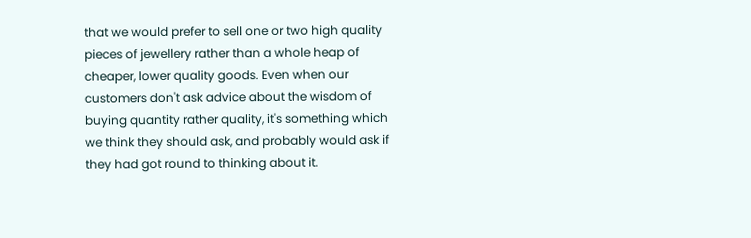that we would prefer to sell one or two high quality pieces of jewellery rather than a whole heap of cheaper, lower quality goods. Even when our customers don't ask advice about the wisdom of buying quantity rather quality, it's something which we think they should ask, and probably would ask if they had got round to thinking about it.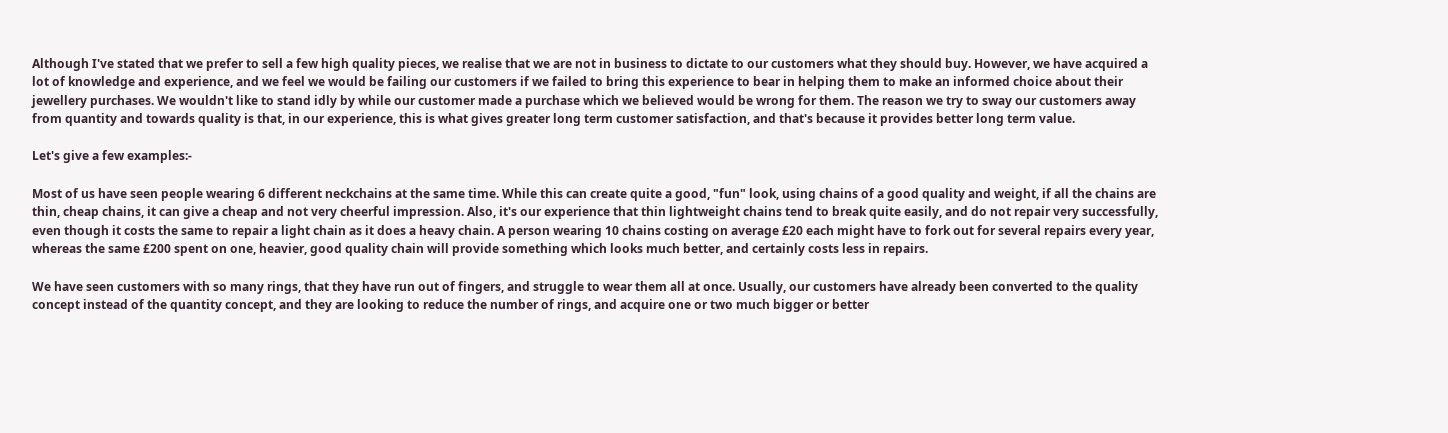Although I've stated that we prefer to sell a few high quality pieces, we realise that we are not in business to dictate to our customers what they should buy. However, we have acquired a lot of knowledge and experience, and we feel we would be failing our customers if we failed to bring this experience to bear in helping them to make an informed choice about their jewellery purchases. We wouldn't like to stand idly by while our customer made a purchase which we believed would be wrong for them. The reason we try to sway our customers away from quantity and towards quality is that, in our experience, this is what gives greater long term customer satisfaction, and that's because it provides better long term value.

Let's give a few examples:-

Most of us have seen people wearing 6 different neckchains at the same time. While this can create quite a good, "fun" look, using chains of a good quality and weight, if all the chains are thin, cheap chains, it can give a cheap and not very cheerful impression. Also, it's our experience that thin lightweight chains tend to break quite easily, and do not repair very successfully, even though it costs the same to repair a light chain as it does a heavy chain. A person wearing 10 chains costing on average £20 each might have to fork out for several repairs every year, whereas the same £200 spent on one, heavier, good quality chain will provide something which looks much better, and certainly costs less in repairs.

We have seen customers with so many rings, that they have run out of fingers, and struggle to wear them all at once. Usually, our customers have already been converted to the quality concept instead of the quantity concept, and they are looking to reduce the number of rings, and acquire one or two much bigger or better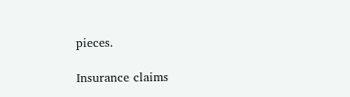pieces.

Insurance claims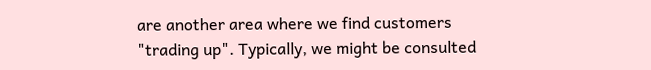are another area where we find customers "trading up". Typically, we might be consulted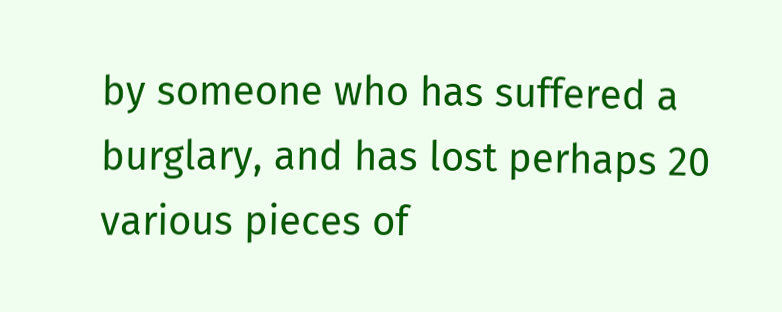by someone who has suffered a burglary, and has lost perhaps 20 various pieces of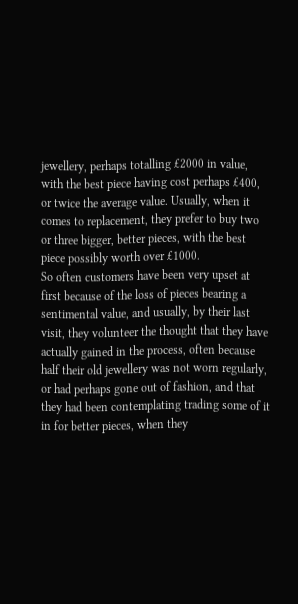jewellery, perhaps totalling £2000 in value, with the best piece having cost perhaps £400, or twice the average value. Usually, when it comes to replacement, they prefer to buy two or three bigger, better pieces, with the best piece possibly worth over £1000.
So often customers have been very upset at first because of the loss of pieces bearing a sentimental value, and usually, by their last visit, they volunteer the thought that they have actually gained in the process, often because half their old jewellery was not worn regularly, or had perhaps gone out of fashion, and that they had been contemplating trading some of it in for better pieces, when they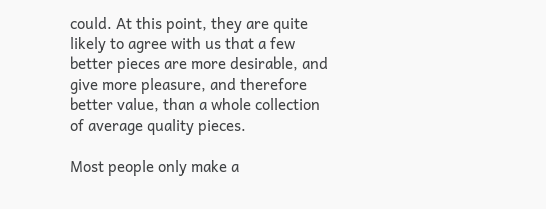could. At this point, they are quite likely to agree with us that a few better pieces are more desirable, and give more pleasure, and therefore better value, than a whole collection of average quality pieces.

Most people only make a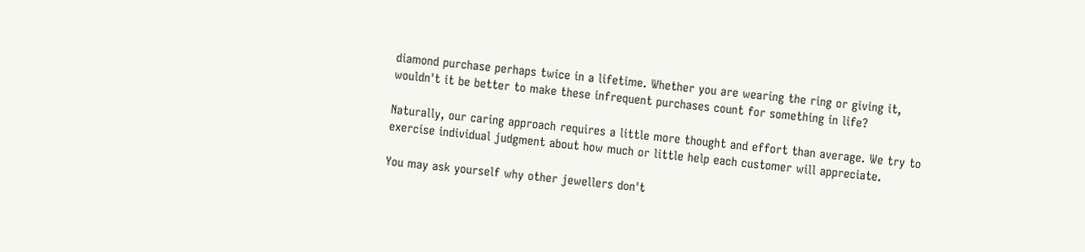diamond purchase perhaps twice in a lifetime. Whether you are wearing the ring or giving it, wouldn't it be better to make these infrequent purchases count for something in life?

Naturally, our caring approach requires a little more thought and effort than average. We try to exercise individual judgment about how much or little help each customer will appreciate.

You may ask yourself why other jewellers don't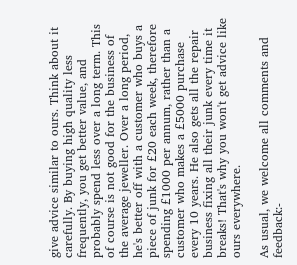give advice similar to ours. Think about it carefully. By buying high quality less frequently, you get better value, and probably spend less over a long term. This of course is not good for the business of the average jeweller. Over a long period, he's better off with a customer who buys a piece of junk for £20 each week, therefore spending £1000 per annum, rather than a customer who makes a £5000 purchase every 10 years. He also gets all the repair business fixing all their junk every time it breaks! That's why you won't get advice like ours everywhere.

As usual, we welcome all comments and feedback:-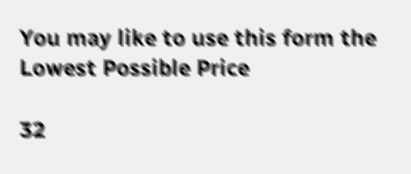You may like to use this form the Lowest Possible Price

32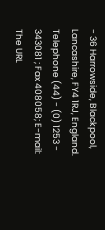- 36 Harrowside, Blackpool, Lancashire, FY4 1RJ, England.
Telephone (44) - (0) 1253 - 343081 ; Fax 408058; E-mail:
The URL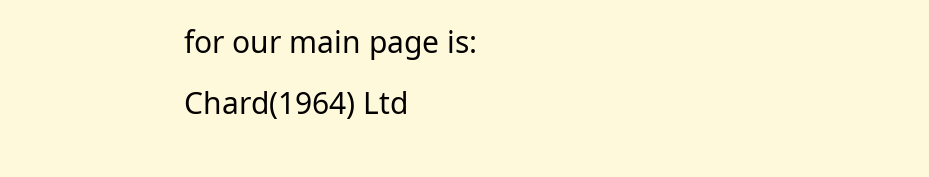for our main page is:
Chard(1964) Ltd